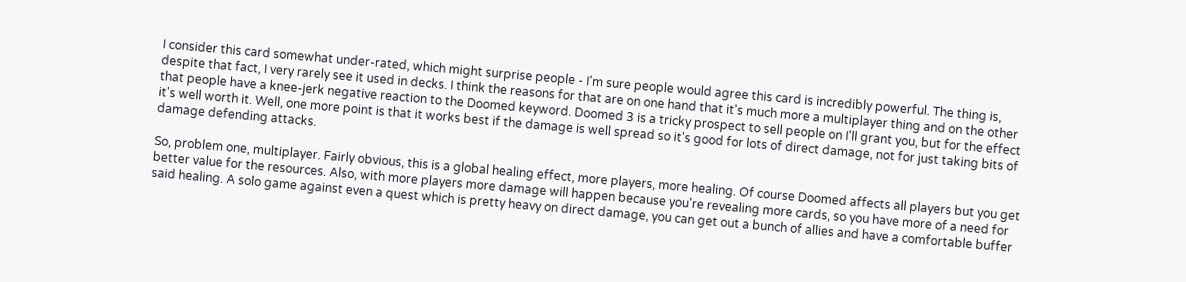I consider this card somewhat under-rated, which might surprise people - I'm sure people would agree this card is incredibly powerful. The thing is, despite that fact, I very rarely see it used in decks. I think the reasons for that are on one hand that it's much more a multiplayer thing and on the other that people have a knee-jerk negative reaction to the Doomed keyword. Doomed 3 is a tricky prospect to sell people on I'll grant you, but for the effect it's well worth it. Well, one more point is that it works best if the damage is well spread so it's good for lots of direct damage, not for just taking bits of damage defending attacks.

So, problem one, multiplayer. Fairly obvious, this is a global healing effect, more players, more healing. Of course Doomed affects all players but you get better value for the resources. Also, with more players more damage will happen because you're revealing more cards, so you have more of a need for said healing. A solo game against even a quest which is pretty heavy on direct damage, you can get out a bunch of allies and have a comfortable buffer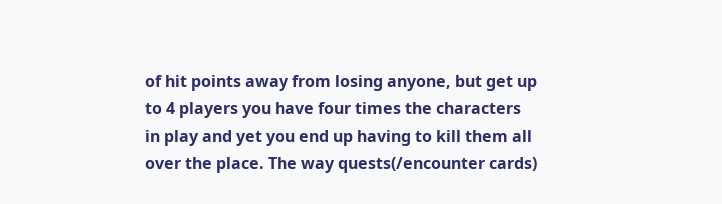of hit points away from losing anyone, but get up to 4 players you have four times the characters in play and yet you end up having to kill them all over the place. The way quests(/encounter cards)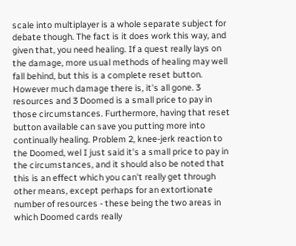scale into multiplayer is a whole separate subject for debate though. The fact is it does work this way, and given that, you need healing. If a quest really lays on the damage, more usual methods of healing may well fall behind, but this is a complete reset button. However much damage there is, it's all gone. 3 resources and 3 Doomed is a small price to pay in those circumstances. Furthermore, having that reset button available can save you putting more into continually healing. Problem 2, knee-jerk reaction to the Doomed, wel I just said it's a small price to pay in the circumstances, and it should also be noted that this is an effect which you can't really get through other means, except perhaps for an extortionate number of resources - these being the two areas in which Doomed cards really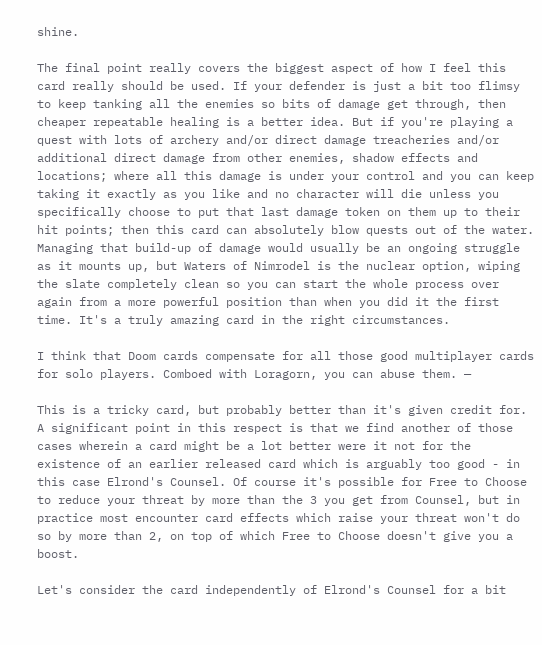shine.

The final point really covers the biggest aspect of how I feel this card really should be used. If your defender is just a bit too flimsy to keep tanking all the enemies so bits of damage get through, then cheaper repeatable healing is a better idea. But if you're playing a quest with lots of archery and/or direct damage treacheries and/or additional direct damage from other enemies, shadow effects and locations; where all this damage is under your control and you can keep taking it exactly as you like and no character will die unless you specifically choose to put that last damage token on them up to their hit points; then this card can absolutely blow quests out of the water. Managing that build-up of damage would usually be an ongoing struggle as it mounts up, but Waters of Nimrodel is the nuclear option, wiping the slate completely clean so you can start the whole process over again from a more powerful position than when you did it the first time. It's a truly amazing card in the right circumstances.

I think that Doom cards compensate for all those good multiplayer cards for solo players. Comboed with Loragorn, you can abuse them. —

This is a tricky card, but probably better than it's given credit for. A significant point in this respect is that we find another of those cases wherein a card might be a lot better were it not for the existence of an earlier released card which is arguably too good - in this case Elrond's Counsel. Of course it's possible for Free to Choose to reduce your threat by more than the 3 you get from Counsel, but in practice most encounter card effects which raise your threat won't do so by more than 2, on top of which Free to Choose doesn't give you a boost.

Let's consider the card independently of Elrond's Counsel for a bit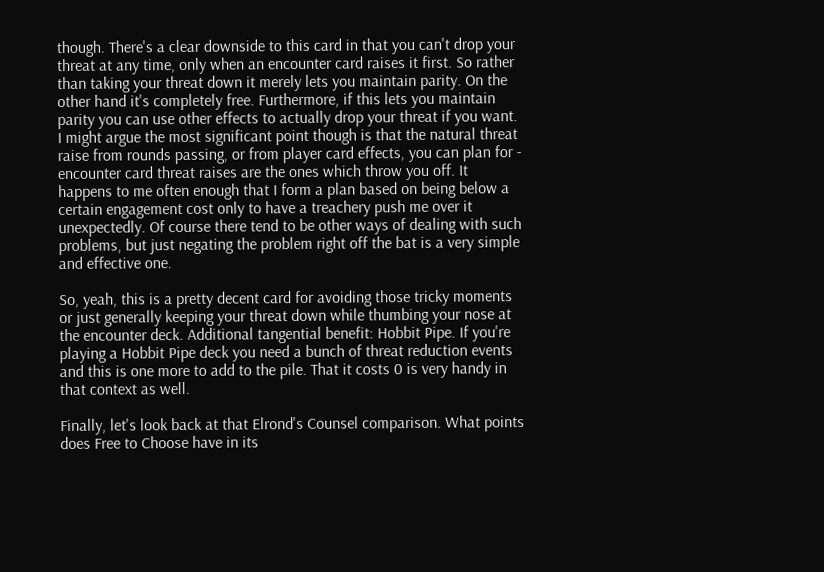though. There's a clear downside to this card in that you can't drop your threat at any time, only when an encounter card raises it first. So rather than taking your threat down it merely lets you maintain parity. On the other hand it's completely free. Furthermore, if this lets you maintain parity you can use other effects to actually drop your threat if you want. I might argue the most significant point though is that the natural threat raise from rounds passing, or from player card effects, you can plan for - encounter card threat raises are the ones which throw you off. It happens to me often enough that I form a plan based on being below a certain engagement cost only to have a treachery push me over it unexpectedly. Of course there tend to be other ways of dealing with such problems, but just negating the problem right off the bat is a very simple and effective one.

So, yeah, this is a pretty decent card for avoiding those tricky moments or just generally keeping your threat down while thumbing your nose at the encounter deck. Additional tangential benefit: Hobbit Pipe. If you're playing a Hobbit Pipe deck you need a bunch of threat reduction events and this is one more to add to the pile. That it costs 0 is very handy in that context as well.

Finally, let's look back at that Elrond's Counsel comparison. What points does Free to Choose have in its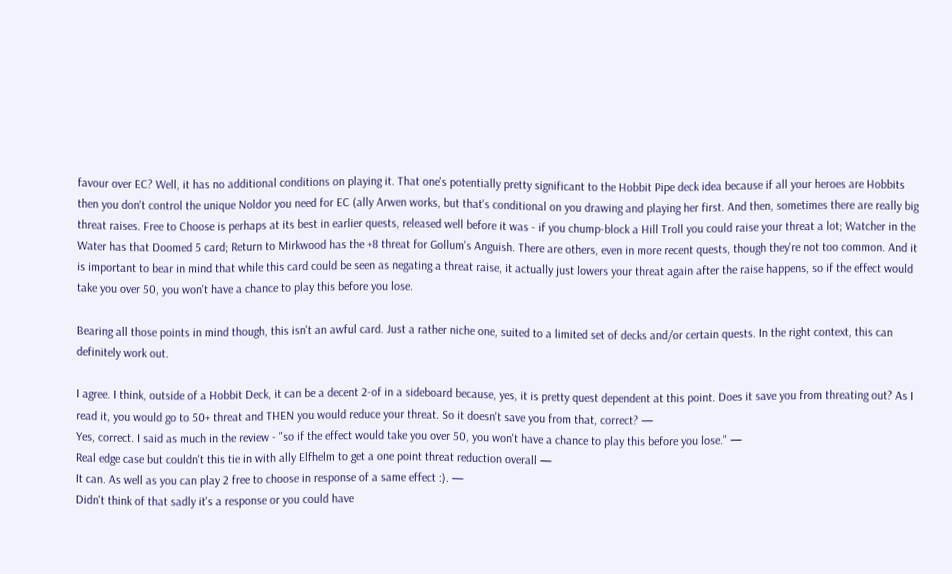favour over EC? Well, it has no additional conditions on playing it. That one's potentially pretty significant to the Hobbit Pipe deck idea because if all your heroes are Hobbits then you don't control the unique Noldor you need for EC (ally Arwen works, but that's conditional on you drawing and playing her first. And then, sometimes there are really big threat raises. Free to Choose is perhaps at its best in earlier quests, released well before it was - if you chump-block a Hill Troll you could raise your threat a lot; Watcher in the Water has that Doomed 5 card; Return to Mirkwood has the +8 threat for Gollum's Anguish. There are others, even in more recent quests, though they're not too common. And it is important to bear in mind that while this card could be seen as negating a threat raise, it actually just lowers your threat again after the raise happens, so if the effect would take you over 50, you won't have a chance to play this before you lose.

Bearing all those points in mind though, this isn't an awful card. Just a rather niche one, suited to a limited set of decks and/or certain quests. In the right context, this can definitely work out.

I agree. I think, outside of a Hobbit Deck, it can be a decent 2-of in a sideboard because, yes, it is pretty quest dependent at this point. Does it save you from threating out? As I read it, you would go to 50+ threat and THEN you would reduce your threat. So it doesn't save you from that, correct? —
Yes, correct. I said as much in the review - "so if the effect would take you over 50, you won't have a chance to play this before you lose." —
Real edge case but couldn't this tie in with ally Elfhelm to get a one point threat reduction overall —
It can. As well as you can play 2 free to choose in response of a same effect :). —
Didn't think of that sadly it's a response or you could have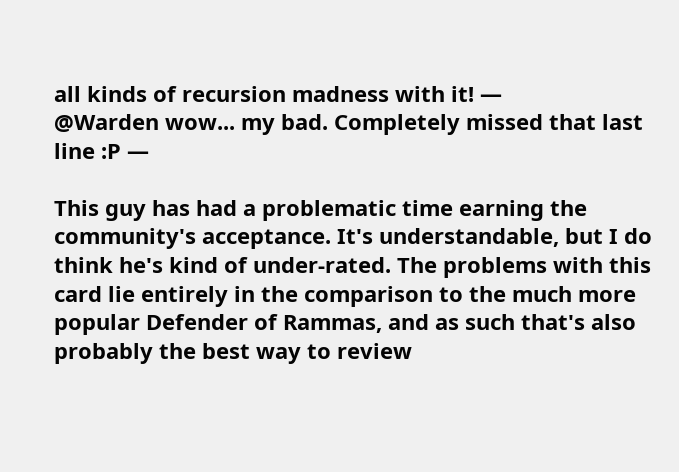all kinds of recursion madness with it! —
@Warden wow... my bad. Completely missed that last line :P —

This guy has had a problematic time earning the community's acceptance. It's understandable, but I do think he's kind of under-rated. The problems with this card lie entirely in the comparison to the much more popular Defender of Rammas, and as such that's also probably the best way to review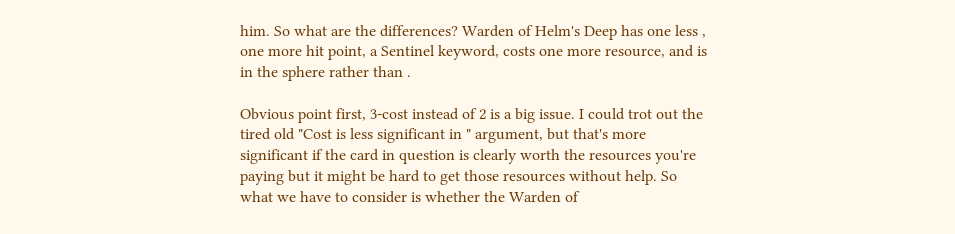him. So what are the differences? Warden of Helm's Deep has one less , one more hit point, a Sentinel keyword, costs one more resource, and is in the sphere rather than .

Obvious point first, 3-cost instead of 2 is a big issue. I could trot out the tired old "Cost is less significant in " argument, but that's more significant if the card in question is clearly worth the resources you're paying but it might be hard to get those resources without help. So what we have to consider is whether the Warden of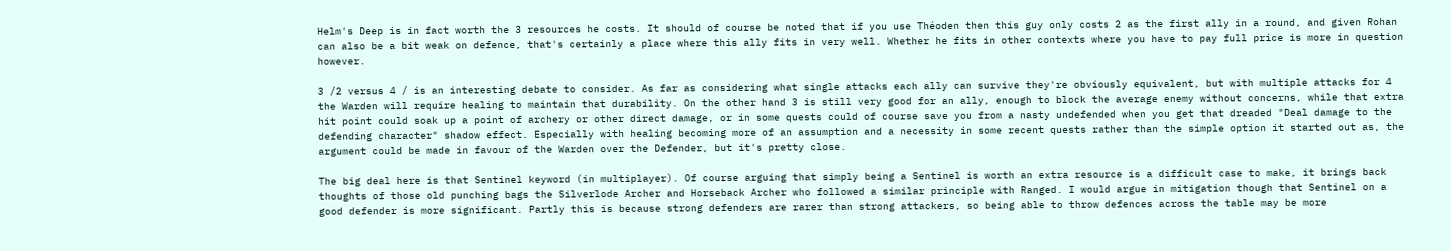Helm's Deep is in fact worth the 3 resources he costs. It should of course be noted that if you use Théoden then this guy only costs 2 as the first ally in a round, and given Rohan can also be a bit weak on defence, that's certainly a place where this ally fits in very well. Whether he fits in other contexts where you have to pay full price is more in question however.

3 /2 versus 4 / is an interesting debate to consider. As far as considering what single attacks each ally can survive they're obviously equivalent, but with multiple attacks for 4 the Warden will require healing to maintain that durability. On the other hand 3 is still very good for an ally, enough to block the average enemy without concerns, while that extra hit point could soak up a point of archery or other direct damage, or in some quests could of course save you from a nasty undefended when you get that dreaded "Deal damage to the defending character" shadow effect. Especially with healing becoming more of an assumption and a necessity in some recent quests rather than the simple option it started out as, the argument could be made in favour of the Warden over the Defender, but it's pretty close.

The big deal here is that Sentinel keyword (in multiplayer). Of course arguing that simply being a Sentinel is worth an extra resource is a difficult case to make, it brings back thoughts of those old punching bags the Silverlode Archer and Horseback Archer who followed a similar principle with Ranged. I would argue in mitigation though that Sentinel on a good defender is more significant. Partly this is because strong defenders are rarer than strong attackers, so being able to throw defences across the table may be more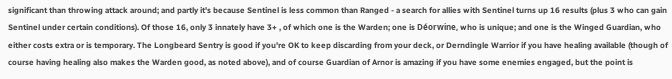significant than throwing attack around; and partly it's because Sentinel is less common than Ranged - a search for allies with Sentinel turns up 16 results (plus 3 who can gain Sentinel under certain conditions). Of those 16, only 3 innately have 3+ , of which one is the Warden; one is Déorwine, who is unique; and one is the Winged Guardian, who either costs extra or is temporary. The Longbeard Sentry is good if you're OK to keep discarding from your deck, or Derndingle Warrior if you have healing available (though of course having healing also makes the Warden good, as noted above), and of course Guardian of Arnor is amazing if you have some enemies engaged, but the point is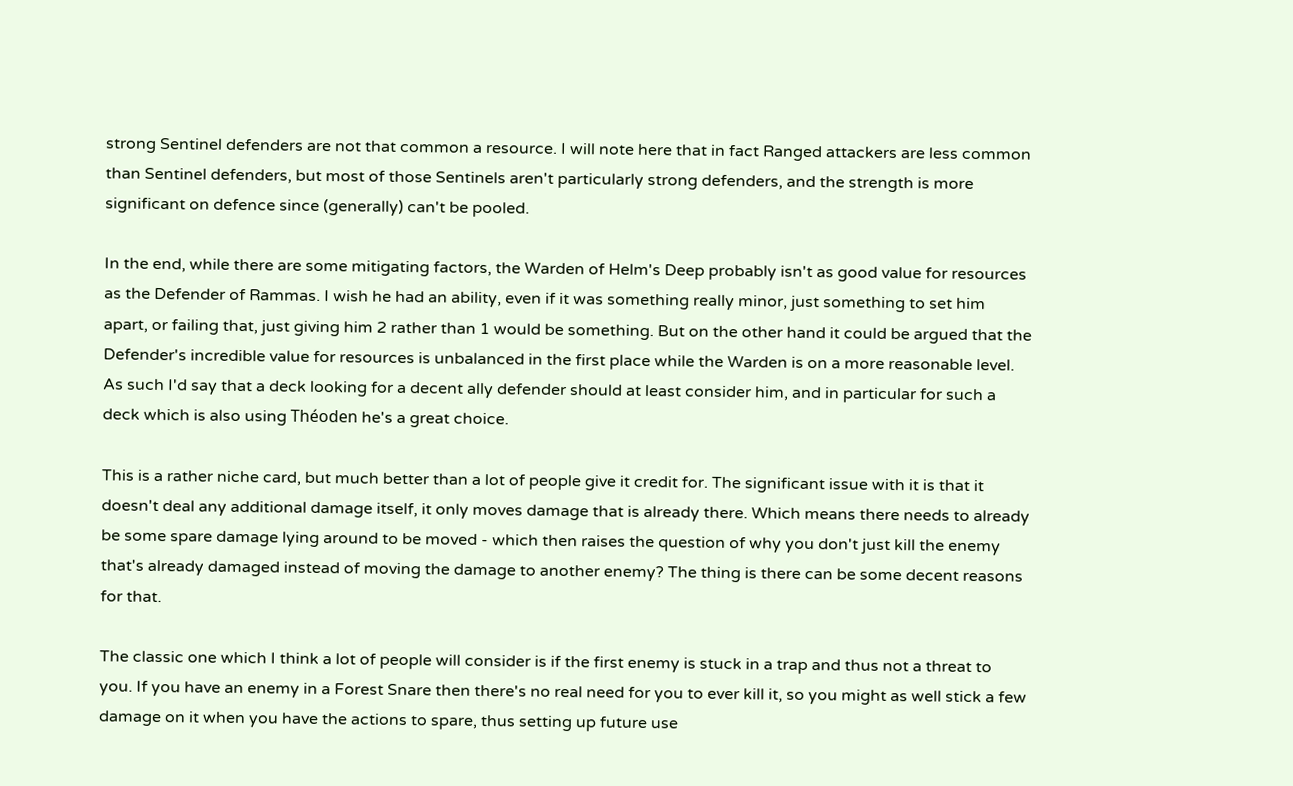strong Sentinel defenders are not that common a resource. I will note here that in fact Ranged attackers are less common than Sentinel defenders, but most of those Sentinels aren't particularly strong defenders, and the strength is more significant on defence since (generally) can't be pooled.

In the end, while there are some mitigating factors, the Warden of Helm's Deep probably isn't as good value for resources as the Defender of Rammas. I wish he had an ability, even if it was something really minor, just something to set him apart, or failing that, just giving him 2 rather than 1 would be something. But on the other hand it could be argued that the Defender's incredible value for resources is unbalanced in the first place while the Warden is on a more reasonable level. As such I'd say that a deck looking for a decent ally defender should at least consider him, and in particular for such a deck which is also using Théoden he's a great choice.

This is a rather niche card, but much better than a lot of people give it credit for. The significant issue with it is that it doesn't deal any additional damage itself, it only moves damage that is already there. Which means there needs to already be some spare damage lying around to be moved - which then raises the question of why you don't just kill the enemy that's already damaged instead of moving the damage to another enemy? The thing is there can be some decent reasons for that.

The classic one which I think a lot of people will consider is if the first enemy is stuck in a trap and thus not a threat to you. If you have an enemy in a Forest Snare then there's no real need for you to ever kill it, so you might as well stick a few damage on it when you have the actions to spare, thus setting up future use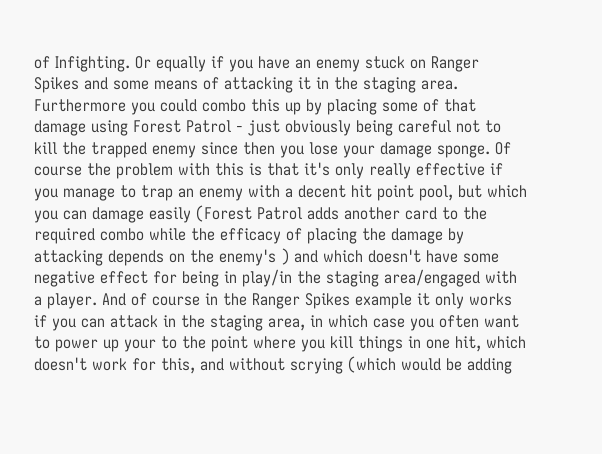of Infighting. Or equally if you have an enemy stuck on Ranger Spikes and some means of attacking it in the staging area. Furthermore you could combo this up by placing some of that damage using Forest Patrol - just obviously being careful not to kill the trapped enemy since then you lose your damage sponge. Of course the problem with this is that it's only really effective if you manage to trap an enemy with a decent hit point pool, but which you can damage easily (Forest Patrol adds another card to the required combo while the efficacy of placing the damage by attacking depends on the enemy's ) and which doesn't have some negative effect for being in play/in the staging area/engaged with a player. And of course in the Ranger Spikes example it only works if you can attack in the staging area, in which case you often want to power up your to the point where you kill things in one hit, which doesn't work for this, and without scrying (which would be adding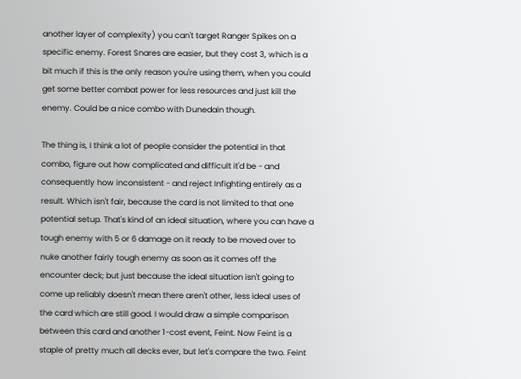another layer of complexity) you can't target Ranger Spikes on a specific enemy. Forest Snares are easier, but they cost 3, which is a bit much if this is the only reason you're using them, when you could get some better combat power for less resources and just kill the enemy. Could be a nice combo with Dunedain though.

The thing is, I think a lot of people consider the potential in that combo, figure out how complicated and difficult it'd be - and consequently how inconsistent - and reject Infighting entirely as a result. Which isn't fair, because the card is not limited to that one potential setup. That's kind of an ideal situation, where you can have a tough enemy with 5 or 6 damage on it ready to be moved over to nuke another fairly tough enemy as soon as it comes off the encounter deck; but just because the ideal situation isn't going to come up reliably doesn't mean there aren't other, less ideal uses of the card which are still good. I would draw a simple comparison between this card and another 1-cost event, Feint. Now Feint is a staple of pretty much all decks ever, but let's compare the two. Feint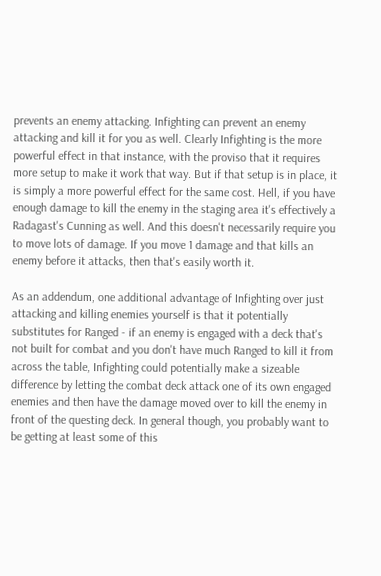prevents an enemy attacking. Infighting can prevent an enemy attacking and kill it for you as well. Clearly Infighting is the more powerful effect in that instance, with the proviso that it requires more setup to make it work that way. But if that setup is in place, it is simply a more powerful effect for the same cost. Hell, if you have enough damage to kill the enemy in the staging area it's effectively a Radagast's Cunning as well. And this doesn't necessarily require you to move lots of damage. If you move 1 damage and that kills an enemy before it attacks, then that's easily worth it.

As an addendum, one additional advantage of Infighting over just attacking and killing enemies yourself is that it potentially substitutes for Ranged - if an enemy is engaged with a deck that's not built for combat and you don't have much Ranged to kill it from across the table, Infighting could potentially make a sizeable difference by letting the combat deck attack one of its own engaged enemies and then have the damage moved over to kill the enemy in front of the questing deck. In general though, you probably want to be getting at least some of this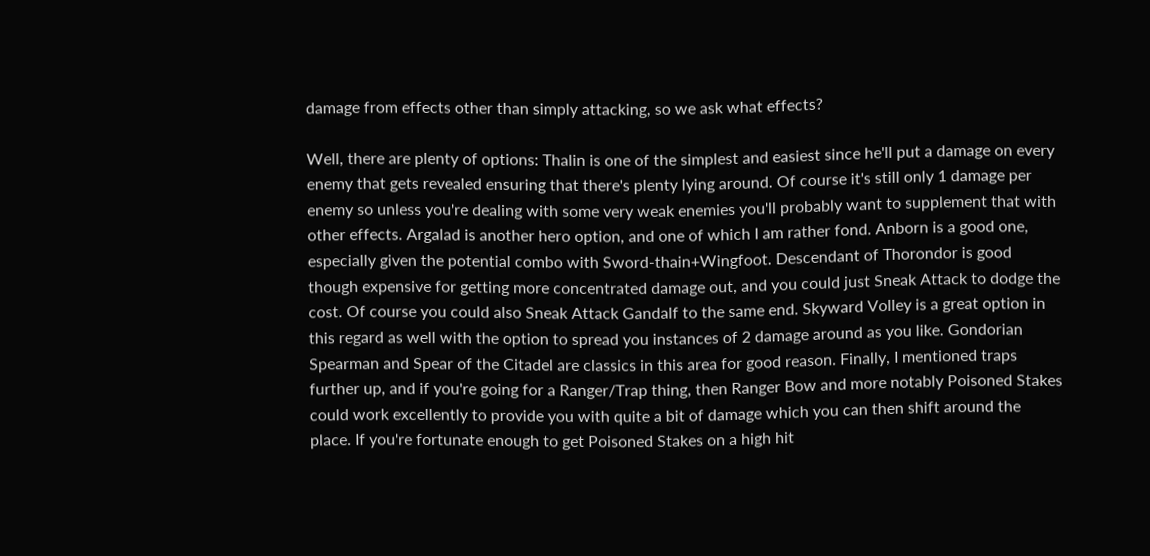damage from effects other than simply attacking, so we ask what effects?

Well, there are plenty of options: Thalin is one of the simplest and easiest since he'll put a damage on every enemy that gets revealed ensuring that there's plenty lying around. Of course it's still only 1 damage per enemy so unless you're dealing with some very weak enemies you'll probably want to supplement that with other effects. Argalad is another hero option, and one of which I am rather fond. Anborn is a good one, especially given the potential combo with Sword-thain+Wingfoot. Descendant of Thorondor is good though expensive for getting more concentrated damage out, and you could just Sneak Attack to dodge the cost. Of course you could also Sneak Attack Gandalf to the same end. Skyward Volley is a great option in this regard as well with the option to spread you instances of 2 damage around as you like. Gondorian Spearman and Spear of the Citadel are classics in this area for good reason. Finally, I mentioned traps further up, and if you're going for a Ranger/Trap thing, then Ranger Bow and more notably Poisoned Stakes could work excellently to provide you with quite a bit of damage which you can then shift around the place. If you're fortunate enough to get Poisoned Stakes on a high hit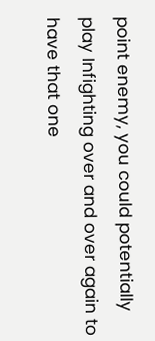point enemy, you could potentially play Infighting over and over again to have that one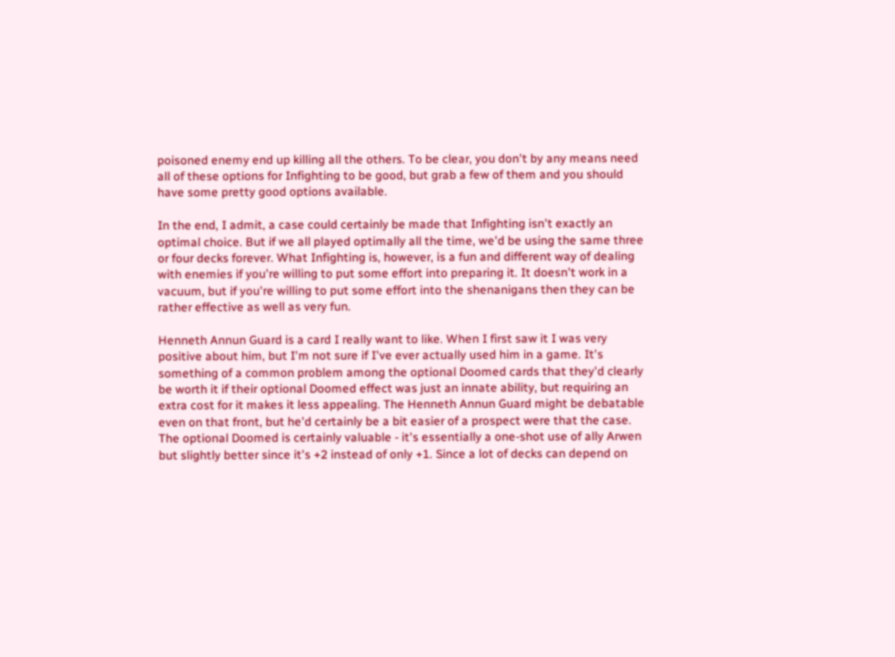poisoned enemy end up killing all the others. To be clear, you don't by any means need all of these options for Infighting to be good, but grab a few of them and you should have some pretty good options available.

In the end, I admit, a case could certainly be made that Infighting isn't exactly an optimal choice. But if we all played optimally all the time, we'd be using the same three or four decks forever. What Infighting is, however, is a fun and different way of dealing with enemies if you're willing to put some effort into preparing it. It doesn't work in a vacuum, but if you're willing to put some effort into the shenanigans then they can be rather effective as well as very fun.

Henneth Annun Guard is a card I really want to like. When I first saw it I was very positive about him, but I'm not sure if I've ever actually used him in a game. It's something of a common problem among the optional Doomed cards that they'd clearly be worth it if their optional Doomed effect was just an innate ability, but requiring an extra cost for it makes it less appealing. The Henneth Annun Guard might be debatable even on that front, but he'd certainly be a bit easier of a prospect were that the case. The optional Doomed is certainly valuable - it's essentially a one-shot use of ally Arwen but slightly better since it's +2 instead of only +1. Since a lot of decks can depend on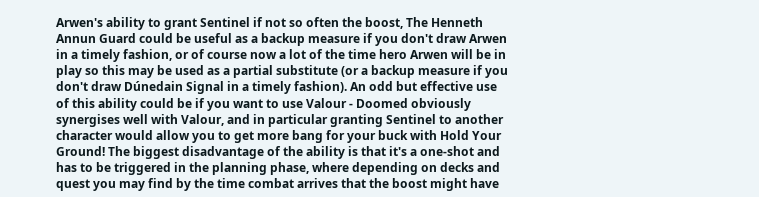Arwen's ability to grant Sentinel if not so often the boost, The Henneth Annun Guard could be useful as a backup measure if you don't draw Arwen in a timely fashion, or of course now a lot of the time hero Arwen will be in play so this may be used as a partial substitute (or a backup measure if you don't draw Dúnedain Signal in a timely fashion). An odd but effective use of this ability could be if you want to use Valour - Doomed obviously synergises well with Valour, and in particular granting Sentinel to another character would allow you to get more bang for your buck with Hold Your Ground! The biggest disadvantage of the ability is that it's a one-shot and has to be triggered in the planning phase, where depending on decks and quest you may find by the time combat arrives that the boost might have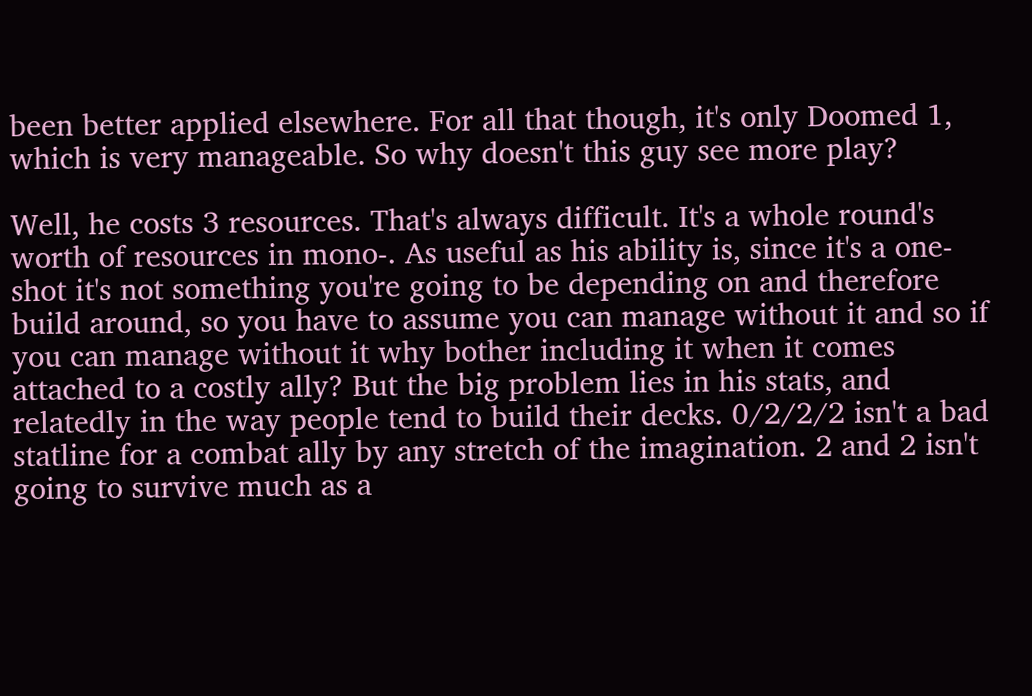been better applied elsewhere. For all that though, it's only Doomed 1, which is very manageable. So why doesn't this guy see more play?

Well, he costs 3 resources. That's always difficult. It's a whole round's worth of resources in mono-. As useful as his ability is, since it's a one-shot it's not something you're going to be depending on and therefore build around, so you have to assume you can manage without it and so if you can manage without it why bother including it when it comes attached to a costly ally? But the big problem lies in his stats, and relatedly in the way people tend to build their decks. 0/2/2/2 isn't a bad statline for a combat ally by any stretch of the imagination. 2 and 2 isn't going to survive much as a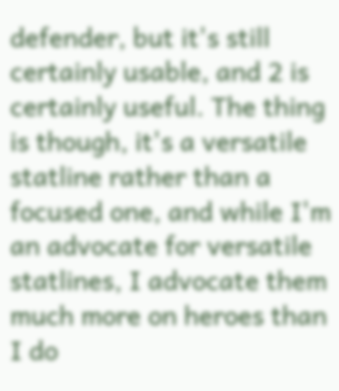defender, but it's still certainly usable, and 2 is certainly useful. The thing is though, it's a versatile statline rather than a focused one, and while I'm an advocate for versatile statlines, I advocate them much more on heroes than I do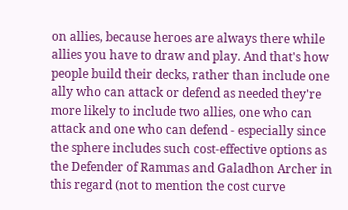on allies, because heroes are always there while allies you have to draw and play. And that's how people build their decks, rather than include one ally who can attack or defend as needed they're more likely to include two allies, one who can attack and one who can defend - especially since the sphere includes such cost-effective options as the Defender of Rammas and Galadhon Archer in this regard (not to mention the cost curve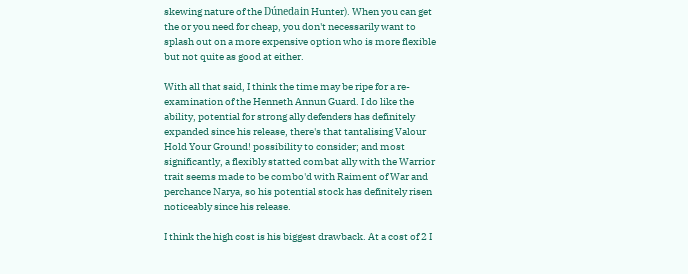skewing nature of the Dúnedain Hunter). When you can get the or you need for cheap, you don't necessarily want to splash out on a more expensive option who is more flexible but not quite as good at either.

With all that said, I think the time may be ripe for a re-examination of the Henneth Annun Guard. I do like the ability, potential for strong ally defenders has definitely expanded since his release, there's that tantalising Valour Hold Your Ground! possibility to consider; and most significantly, a flexibly statted combat ally with the Warrior trait seems made to be combo'd with Raiment of War and perchance Narya, so his potential stock has definitely risen noticeably since his release.

I think the high cost is his biggest drawback. At a cost of 2 I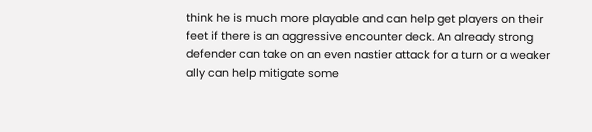think he is much more playable and can help get players on their feet if there is an aggressive encounter deck. An already strong defender can take on an even nastier attack for a turn or a weaker ally can help mitigate some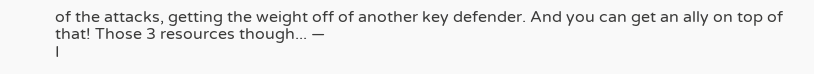of the attacks, getting the weight off of another key defender. And you can get an ally on top of that! Those 3 resources though... —
I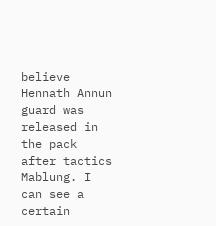believe Hennath Annun guard was released in the pack after tactics Mablung. I can see a certain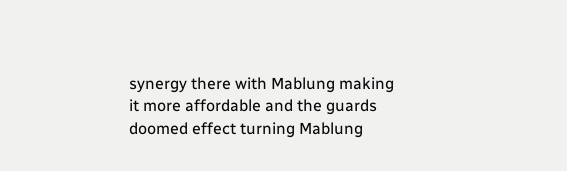synergy there with Mablung making it more affordable and the guards doomed effect turning Mablung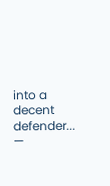into a decent defender... —